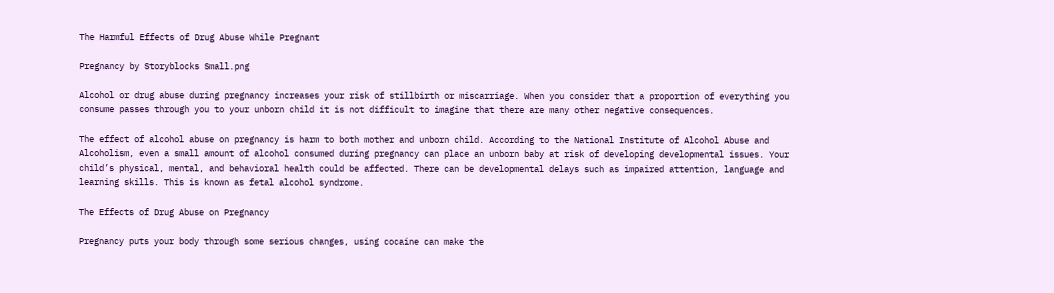The Harmful Effects of Drug Abuse While Pregnant

Pregnancy by Storyblocks Small.png

Alcohol or drug abuse during pregnancy increases your risk of stillbirth or miscarriage. When you consider that a proportion of everything you consume passes through you to your unborn child it is not difficult to imagine that there are many other negative consequences.

The effect of alcohol abuse on pregnancy is harm to both mother and unborn child. According to the National Institute of Alcohol Abuse and Alcoholism, even a small amount of alcohol consumed during pregnancy can place an unborn baby at risk of developing developmental issues. Your child’s physical, mental, and behavioral health could be affected. There can be developmental delays such as impaired attention, language and learning skills. This is known as fetal alcohol syndrome.

The Effects of Drug Abuse on Pregnancy

Pregnancy puts your body through some serious changes, using cocaine can make the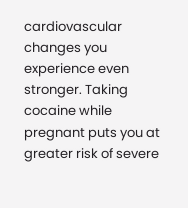cardiovascular changes you experience even stronger. Taking cocaine while pregnant puts you at greater risk of severe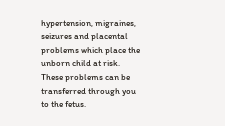hypertension, migraines, seizures and placental problems which place the unborn child at risk. These problems can be transferred through you to the fetus.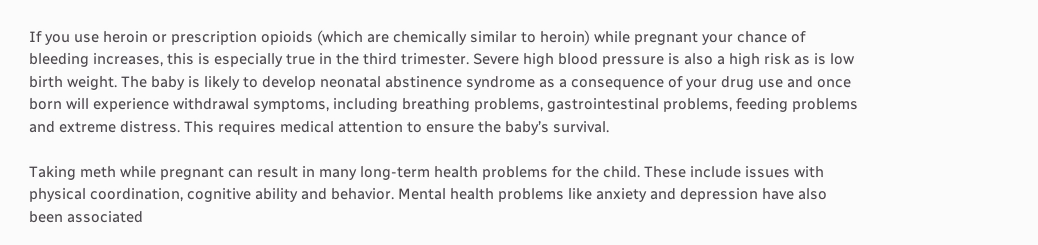If you use heroin or prescription opioids (which are chemically similar to heroin) while pregnant your chance of bleeding increases, this is especially true in the third trimester. Severe high blood pressure is also a high risk as is low birth weight. The baby is likely to develop neonatal abstinence syndrome as a consequence of your drug use and once born will experience withdrawal symptoms, including breathing problems, gastrointestinal problems, feeding problems and extreme distress. This requires medical attention to ensure the baby’s survival.

Taking meth while pregnant can result in many long-term health problems for the child. These include issues with physical coordination, cognitive ability and behavior. Mental health problems like anxiety and depression have also been associated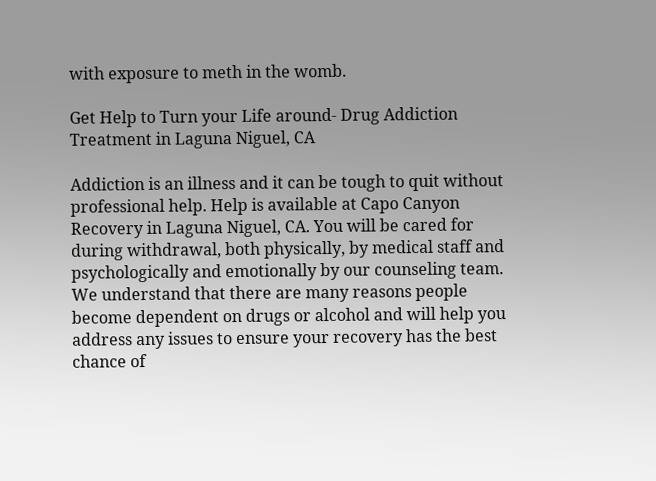with exposure to meth in the womb.

Get Help to Turn your Life around- Drug Addiction Treatment in Laguna Niguel, CA

Addiction is an illness and it can be tough to quit without professional help. Help is available at Capo Canyon Recovery in Laguna Niguel, CA. You will be cared for during withdrawal, both physically, by medical staff and psychologically and emotionally by our counseling team. We understand that there are many reasons people become dependent on drugs or alcohol and will help you address any issues to ensure your recovery has the best chance of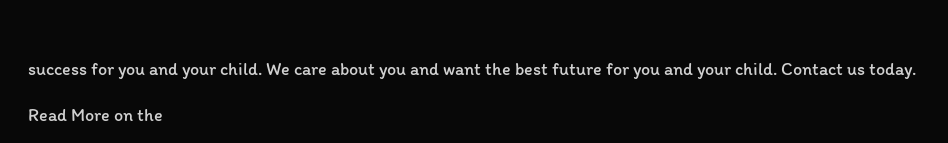success for you and your child. We care about you and want the best future for you and your child. Contact us today.

Read More on the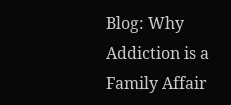Blog: Why Addiction is a Family Affair